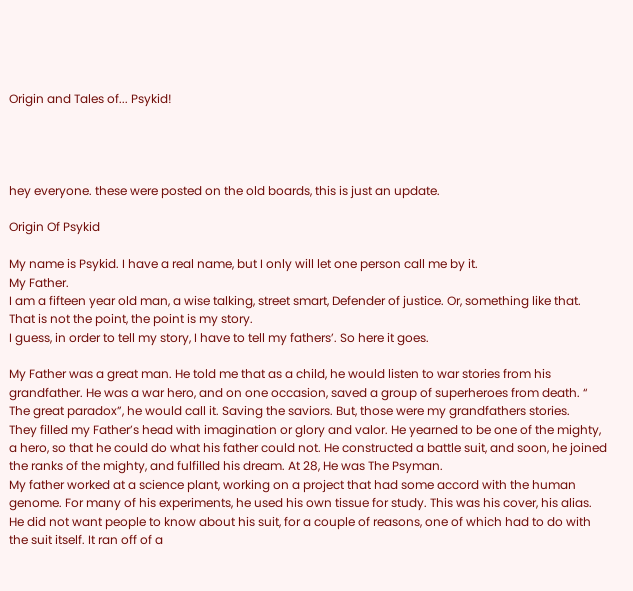Origin and Tales of... Psykid!




hey everyone. these were posted on the old boards, this is just an update.

Origin Of Psykid

My name is Psykid. I have a real name, but I only will let one person call me by it.
My Father.
I am a fifteen year old man, a wise talking, street smart, Defender of justice. Or, something like that. That is not the point, the point is my story.
I guess, in order to tell my story, I have to tell my fathers’. So here it goes.

My Father was a great man. He told me that as a child, he would listen to war stories from his grandfather. He was a war hero, and on one occasion, saved a group of superheroes from death. “ The great paradox”, he would call it. Saving the saviors. But, those were my grandfathers stories.
They filled my Father’s head with imagination or glory and valor. He yearned to be one of the mighty, a hero, so that he could do what his father could not. He constructed a battle suit, and soon, he joined the ranks of the mighty, and fulfilled his dream. At 28, He was The Psyman.
My father worked at a science plant, working on a project that had some accord with the human genome. For many of his experiments, he used his own tissue for study. This was his cover, his alias. He did not want people to know about his suit, for a couple of reasons, one of which had to do with the suit itself. It ran off of a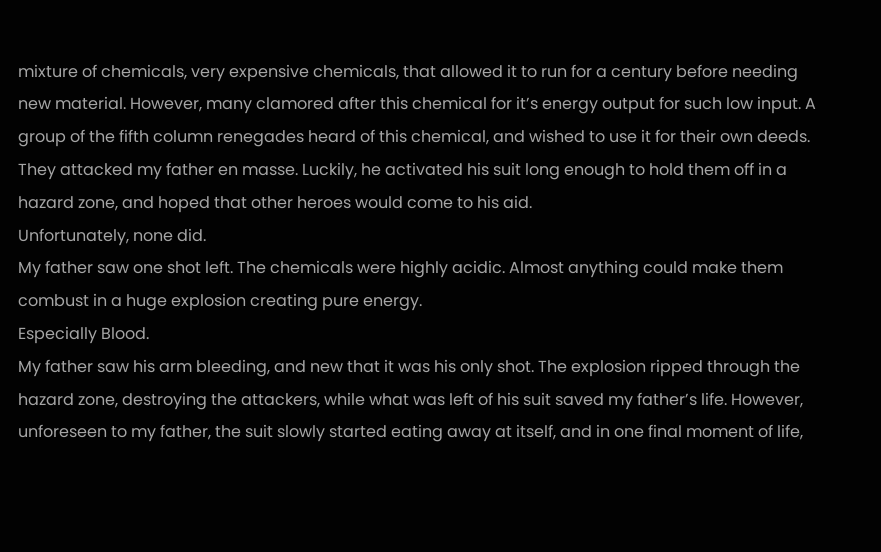mixture of chemicals, very expensive chemicals, that allowed it to run for a century before needing new material. However, many clamored after this chemical for it’s energy output for such low input. A group of the fifth column renegades heard of this chemical, and wished to use it for their own deeds.
They attacked my father en masse. Luckily, he activated his suit long enough to hold them off in a hazard zone, and hoped that other heroes would come to his aid.
Unfortunately, none did.
My father saw one shot left. The chemicals were highly acidic. Almost anything could make them combust in a huge explosion creating pure energy.
Especially Blood.
My father saw his arm bleeding, and new that it was his only shot. The explosion ripped through the hazard zone, destroying the attackers, while what was left of his suit saved my father’s life. However, unforeseen to my father, the suit slowly started eating away at itself, and in one final moment of life,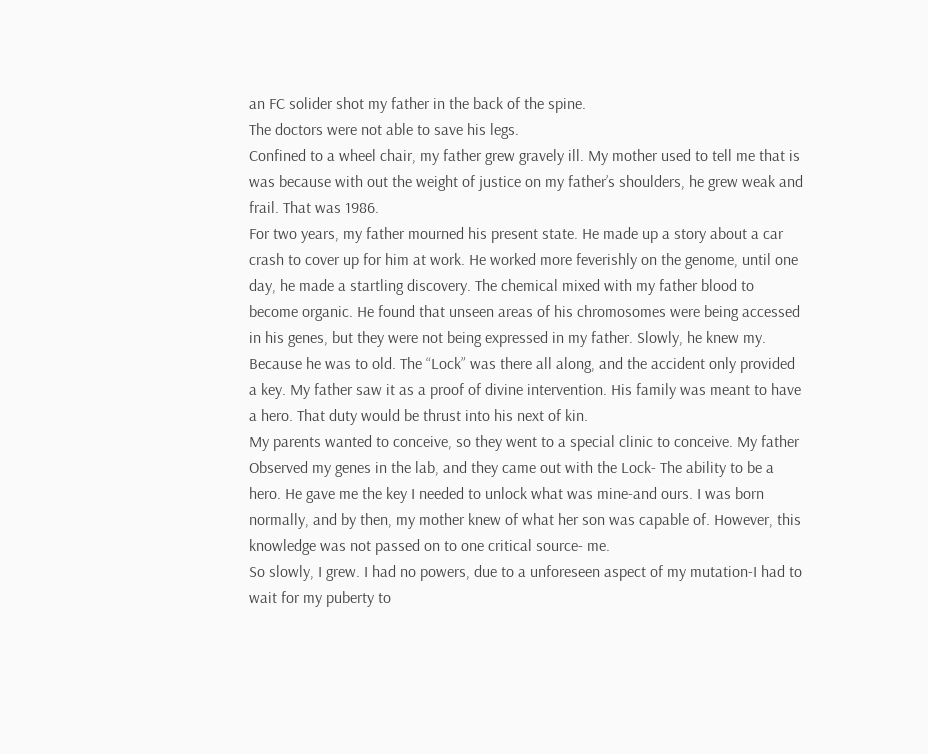an FC solider shot my father in the back of the spine.
The doctors were not able to save his legs.
Confined to a wheel chair, my father grew gravely ill. My mother used to tell me that is was because with out the weight of justice on my father’s shoulders, he grew weak and frail. That was 1986.
For two years, my father mourned his present state. He made up a story about a car crash to cover up for him at work. He worked more feverishly on the genome, until one day, he made a startling discovery. The chemical mixed with my father blood to become organic. He found that unseen areas of his chromosomes were being accessed in his genes, but they were not being expressed in my father. Slowly, he knew my.
Because he was to old. The “Lock” was there all along, and the accident only provided a key. My father saw it as a proof of divine intervention. His family was meant to have a hero. That duty would be thrust into his next of kin.
My parents wanted to conceive, so they went to a special clinic to conceive. My father Observed my genes in the lab, and they came out with the Lock- The ability to be a hero. He gave me the key I needed to unlock what was mine-and ours. I was born normally, and by then, my mother knew of what her son was capable of. However, this knowledge was not passed on to one critical source- me.
So slowly, I grew. I had no powers, due to a unforeseen aspect of my mutation-I had to wait for my puberty to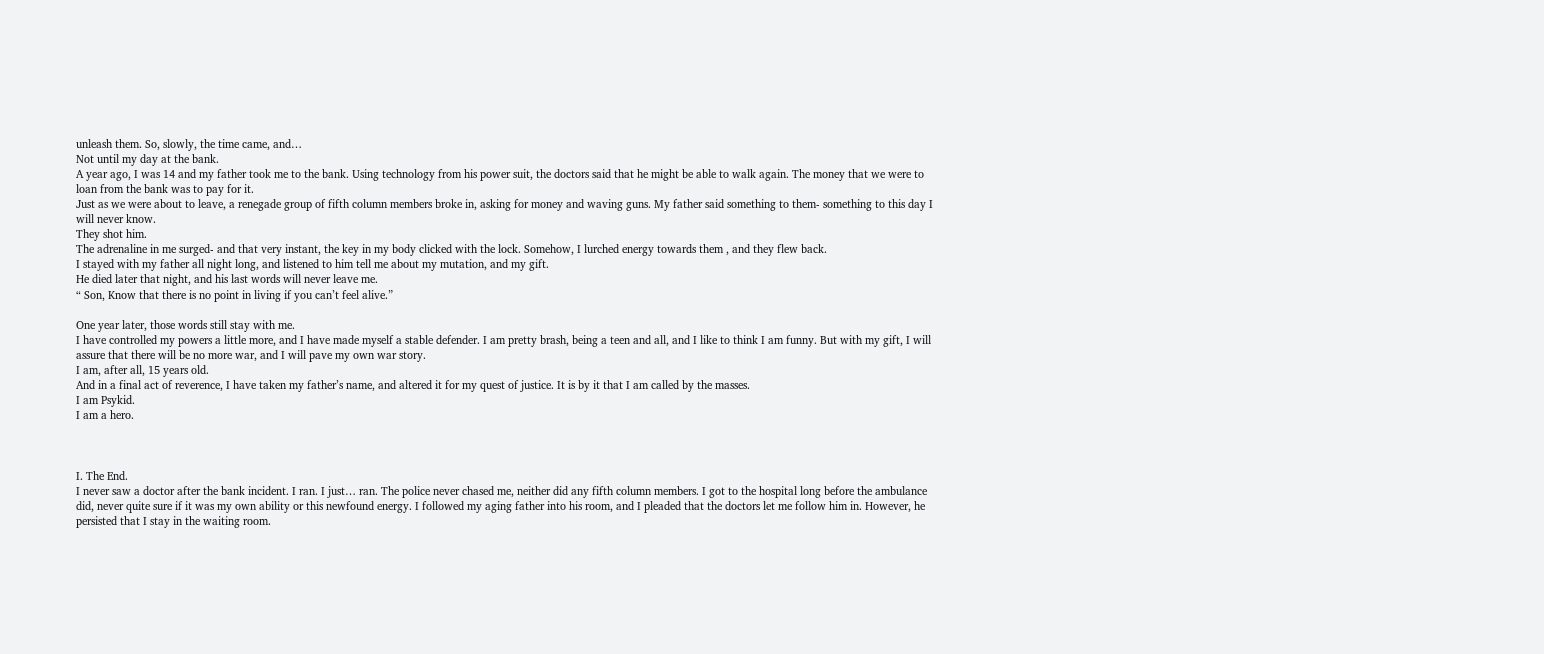unleash them. So, slowly, the time came, and…
Not until my day at the bank.
A year ago, I was 14 and my father took me to the bank. Using technology from his power suit, the doctors said that he might be able to walk again. The money that we were to loan from the bank was to pay for it.
Just as we were about to leave, a renegade group of fifth column members broke in, asking for money and waving guns. My father said something to them- something to this day I will never know.
They shot him.
The adrenaline in me surged- and that very instant, the key in my body clicked with the lock. Somehow, I lurched energy towards them , and they flew back.
I stayed with my father all night long, and listened to him tell me about my mutation, and my gift.
He died later that night, and his last words will never leave me.
“ Son, Know that there is no point in living if you can’t feel alive.”

One year later, those words still stay with me.
I have controlled my powers a little more, and I have made myself a stable defender. I am pretty brash, being a teen and all, and I like to think I am funny. But with my gift, I will assure that there will be no more war, and I will pave my own war story.
I am, after all, 15 years old.
And in a final act of reverence, I have taken my father’s name, and altered it for my quest of justice. It is by it that I am called by the masses.
I am Psykid.
I am a hero.



I. The End.
I never saw a doctor after the bank incident. I ran. I just… ran. The police never chased me, neither did any fifth column members. I got to the hospital long before the ambulance did, never quite sure if it was my own ability or this newfound energy. I followed my aging father into his room, and I pleaded that the doctors let me follow him in. However, he persisted that I stay in the waiting room.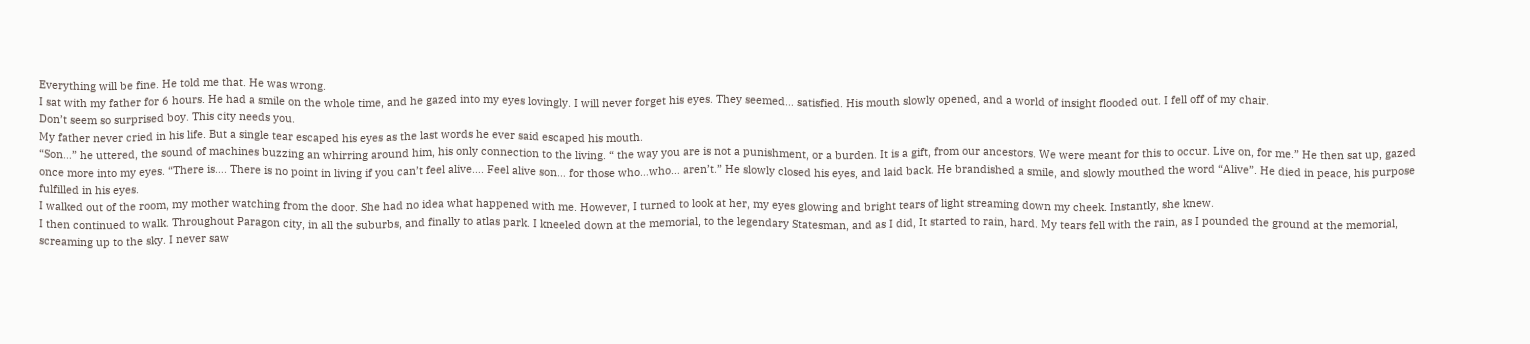Everything will be fine. He told me that. He was wrong.
I sat with my father for 6 hours. He had a smile on the whole time, and he gazed into my eyes lovingly. I will never forget his eyes. They seemed… satisfied. His mouth slowly opened, and a world of insight flooded out. I fell off of my chair.
Don’t seem so surprised boy. This city needs you.
My father never cried in his life. But a single tear escaped his eyes as the last words he ever said escaped his mouth.
“Son…” he uttered, the sound of machines buzzing an whirring around him, his only connection to the living. “ the way you are is not a punishment, or a burden. It is a gift, from our ancestors. We were meant for this to occur. Live on, for me.” He then sat up, gazed once more into my eyes. “There is…. There is no point in living if you can’t feel alive…. Feel alive son… for those who…who… aren’t.” He slowly closed his eyes, and laid back. He brandished a smile, and slowly mouthed the word “Alive”. He died in peace, his purpose fulfilled in his eyes.
I walked out of the room, my mother watching from the door. She had no idea what happened with me. However, I turned to look at her, my eyes glowing and bright tears of light streaming down my cheek. Instantly, she knew.
I then continued to walk. Throughout Paragon city, in all the suburbs, and finally to atlas park. I kneeled down at the memorial, to the legendary Statesman, and as I did, It started to rain, hard. My tears fell with the rain, as I pounded the ground at the memorial, screaming up to the sky. I never saw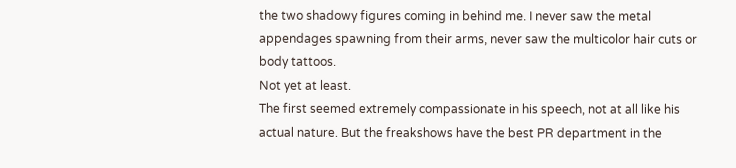the two shadowy figures coming in behind me. I never saw the metal appendages spawning from their arms, never saw the multicolor hair cuts or body tattoos.
Not yet at least.
The first seemed extremely compassionate in his speech, not at all like his actual nature. But the freakshows have the best PR department in the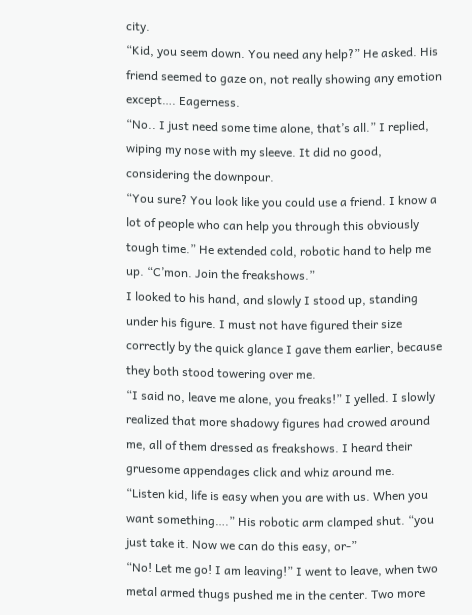city.
“Kid, you seem down. You need any help?” He asked. His friend seemed to gaze on, not really showing any emotion except…. Eagerness.
“No.. I just need some time alone, that’s all.” I replied, wiping my nose with my sleeve. It did no good, considering the downpour.
“You sure? You look like you could use a friend. I know a lot of people who can help you through this obviously tough time.” He extended cold, robotic hand to help me up. “C’mon. Join the freakshows.”
I looked to his hand, and slowly I stood up, standing under his figure. I must not have figured their size correctly by the quick glance I gave them earlier, because they both stood towering over me.
“I said no, leave me alone, you freaks!” I yelled. I slowly realized that more shadowy figures had crowed around me, all of them dressed as freakshows. I heard their gruesome appendages click and whiz around me.
“Listen kid, life is easy when you are with us. When you want something….” His robotic arm clamped shut. “you just take it. Now we can do this easy, or-”
“No! Let me go! I am leaving!” I went to leave, when two metal armed thugs pushed me in the center. Two more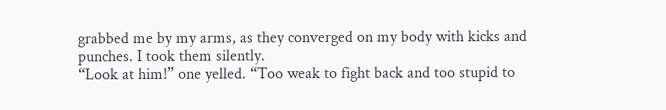grabbed me by my arms, as they converged on my body with kicks and punches. I took them silently.
“Look at him!” one yelled. “Too weak to fight back and too stupid to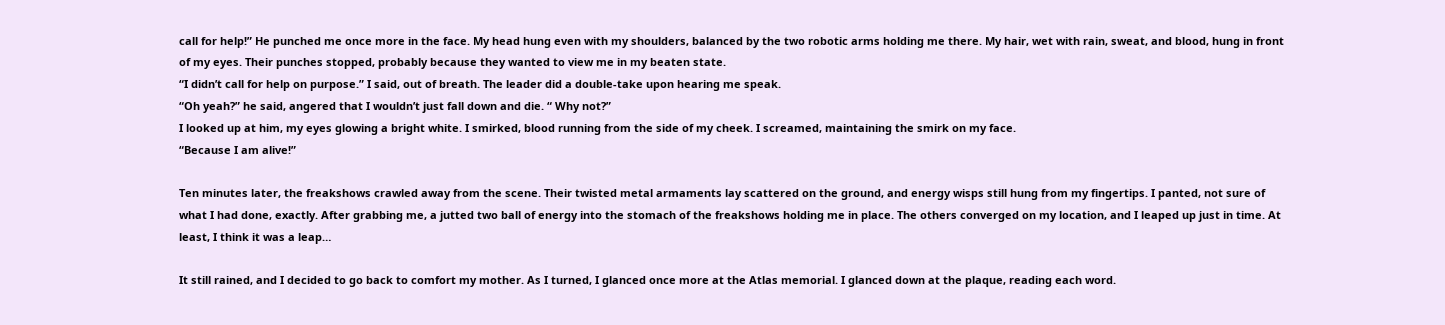call for help!” He punched me once more in the face. My head hung even with my shoulders, balanced by the two robotic arms holding me there. My hair, wet with rain, sweat, and blood, hung in front of my eyes. Their punches stopped, probably because they wanted to view me in my beaten state.
“I didn’t call for help on purpose.” I said, out of breath. The leader did a double-take upon hearing me speak.
“Oh yeah?” he said, angered that I wouldn’t just fall down and die. “ Why not?”
I looked up at him, my eyes glowing a bright white. I smirked, blood running from the side of my cheek. I screamed, maintaining the smirk on my face.
“Because I am alive!”

Ten minutes later, the freakshows crawled away from the scene. Their twisted metal armaments lay scattered on the ground, and energy wisps still hung from my fingertips. I panted, not sure of what I had done, exactly. After grabbing me, a jutted two ball of energy into the stomach of the freakshows holding me in place. The others converged on my location, and I leaped up just in time. At least, I think it was a leap…

It still rained, and I decided to go back to comfort my mother. As I turned, I glanced once more at the Atlas memorial. I glanced down at the plaque, reading each word.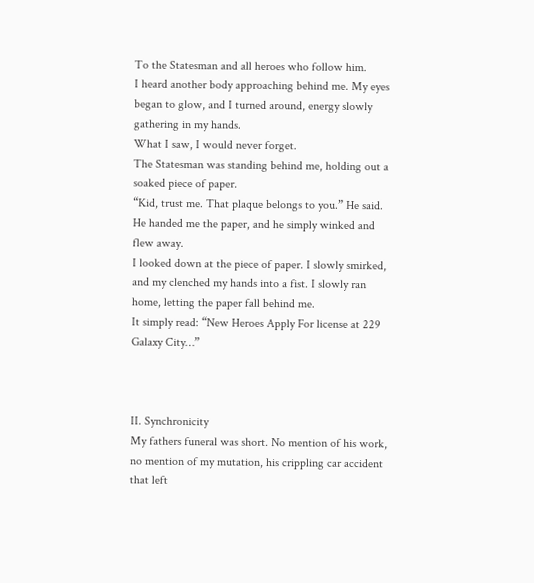To the Statesman and all heroes who follow him.
I heard another body approaching behind me. My eyes began to glow, and I turned around, energy slowly gathering in my hands.
What I saw, I would never forget.
The Statesman was standing behind me, holding out a soaked piece of paper.
“Kid, trust me. That plaque belongs to you.” He said. He handed me the paper, and he simply winked and flew away.
I looked down at the piece of paper. I slowly smirked, and my clenched my hands into a fist. I slowly ran home, letting the paper fall behind me.
It simply read: “New Heroes Apply For license at 229 Galaxy City…”



II. Synchronicity
My fathers funeral was short. No mention of his work, no mention of my mutation, his crippling car accident that left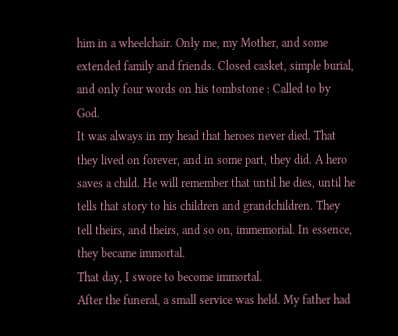him in a wheelchair. Only me, my Mother, and some extended family and friends. Closed casket, simple burial, and only four words on his tombstone : Called to by God.
It was always in my head that heroes never died. That they lived on forever, and in some part, they did. A hero saves a child. He will remember that until he dies, until he tells that story to his children and grandchildren. They tell theirs, and theirs, and so on, immemorial. In essence, they became immortal.
That day, I swore to become immortal.
After the funeral, a small service was held. My father had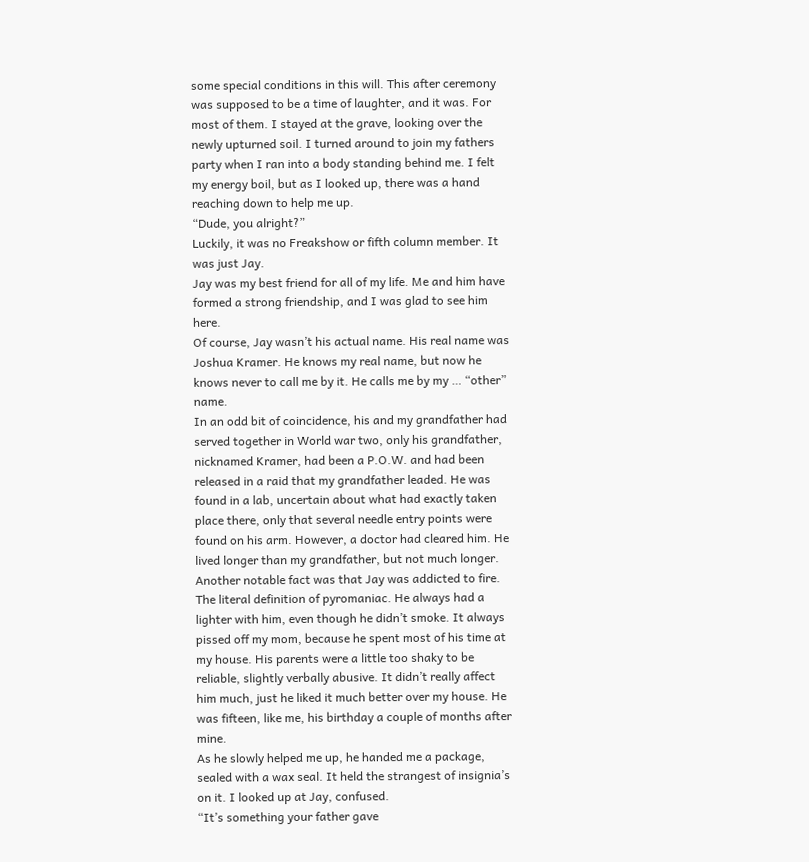some special conditions in this will. This after ceremony was supposed to be a time of laughter, and it was. For most of them. I stayed at the grave, looking over the newly upturned soil. I turned around to join my fathers party when I ran into a body standing behind me. I felt my energy boil, but as I looked up, there was a hand reaching down to help me up.
“Dude, you alright?”
Luckily, it was no Freakshow or fifth column member. It was just Jay.
Jay was my best friend for all of my life. Me and him have formed a strong friendship, and I was glad to see him here.
Of course, Jay wasn’t his actual name. His real name was Joshua Kramer. He knows my real name, but now he knows never to call me by it. He calls me by my … “other” name.
In an odd bit of coincidence, his and my grandfather had served together in World war two, only his grandfather, nicknamed Kramer, had been a P.O.W. and had been released in a raid that my grandfather leaded. He was found in a lab, uncertain about what had exactly taken place there, only that several needle entry points were found on his arm. However, a doctor had cleared him. He lived longer than my grandfather, but not much longer.
Another notable fact was that Jay was addicted to fire. The literal definition of pyromaniac. He always had a lighter with him, even though he didn’t smoke. It always pissed off my mom, because he spent most of his time at my house. His parents were a little too shaky to be reliable, slightly verbally abusive. It didn’t really affect him much, just he liked it much better over my house. He was fifteen, like me, his birthday a couple of months after mine.
As he slowly helped me up, he handed me a package, sealed with a wax seal. It held the strangest of insignia’s on it. I looked up at Jay, confused.
“It’s something your father gave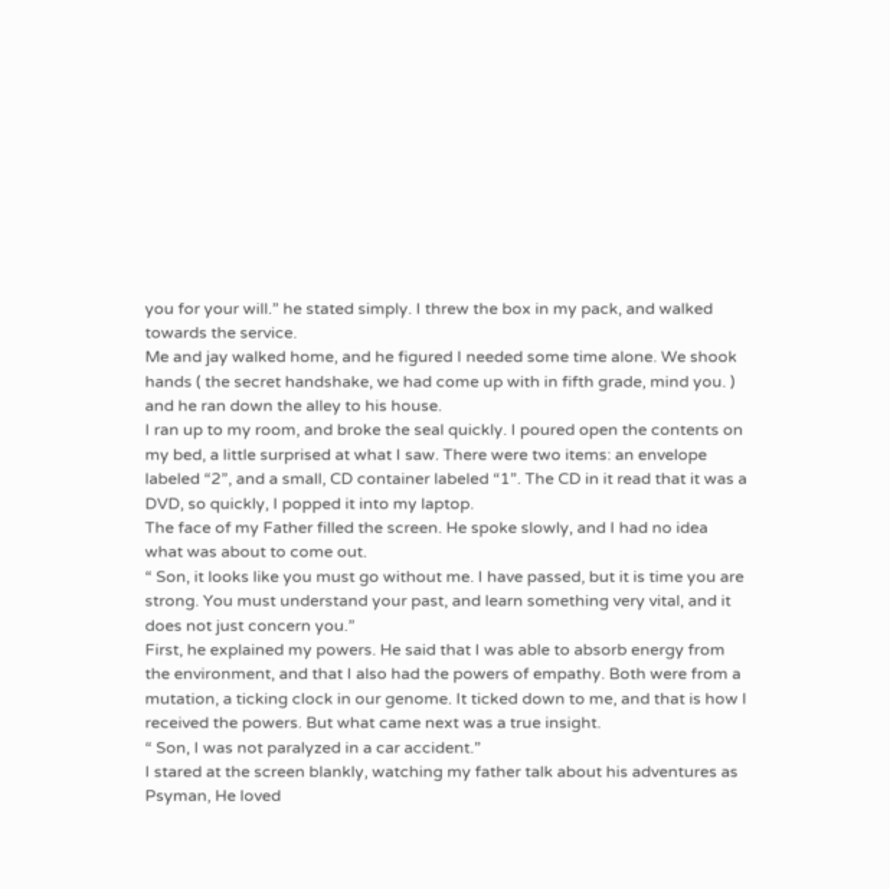you for your will.” he stated simply. I threw the box in my pack, and walked towards the service.
Me and jay walked home, and he figured I needed some time alone. We shook hands ( the secret handshake, we had come up with in fifth grade, mind you. ) and he ran down the alley to his house.
I ran up to my room, and broke the seal quickly. I poured open the contents on my bed, a little surprised at what I saw. There were two items: an envelope labeled “2”, and a small, CD container labeled “1”. The CD in it read that it was a DVD, so quickly, I popped it into my laptop.
The face of my Father filled the screen. He spoke slowly, and I had no idea what was about to come out.
“ Son, it looks like you must go without me. I have passed, but it is time you are strong. You must understand your past, and learn something very vital, and it does not just concern you.”
First, he explained my powers. He said that I was able to absorb energy from the environment, and that I also had the powers of empathy. Both were from a mutation, a ticking clock in our genome. It ticked down to me, and that is how I received the powers. But what came next was a true insight.
“ Son, I was not paralyzed in a car accident.”
I stared at the screen blankly, watching my father talk about his adventures as Psyman, He loved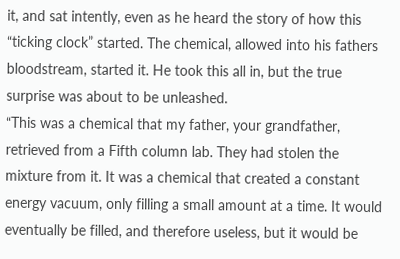it, and sat intently, even as he heard the story of how this “ticking clock” started. The chemical, allowed into his fathers bloodstream, started it. He took this all in, but the true surprise was about to be unleashed.
“This was a chemical that my father, your grandfather, retrieved from a Fifth column lab. They had stolen the mixture from it. It was a chemical that created a constant energy vacuum, only filling a small amount at a time. It would eventually be filled, and therefore useless, but it would be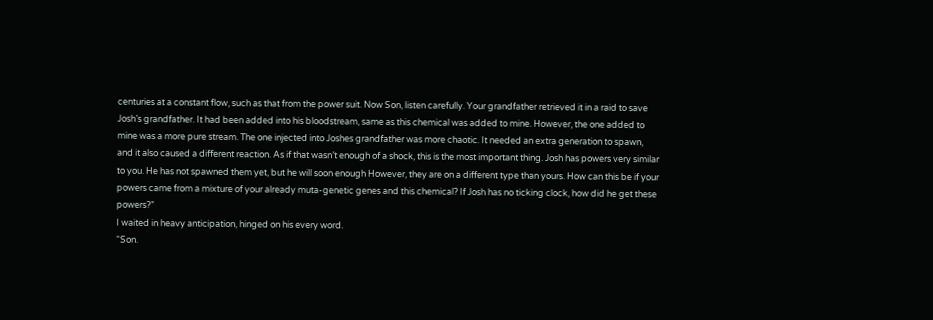centuries at a constant flow, such as that from the power suit. Now Son, listen carefully. Your grandfather retrieved it in a raid to save Josh’s grandfather. It had been added into his bloodstream, same as this chemical was added to mine. However, the one added to mine was a more pure stream. The one injected into Joshes grandfather was more chaotic. It needed an extra generation to spawn, and it also caused a different reaction. As if that wasn’t enough of a shock, this is the most important thing. Josh has powers very similar to you. He has not spawned them yet, but he will soon enough However, they are on a different type than yours. How can this be if your powers came from a mixture of your already muta-genetic genes and this chemical? If Josh has no ticking clock, how did he get these powers?”
I waited in heavy anticipation, hinged on his every word.
“Son.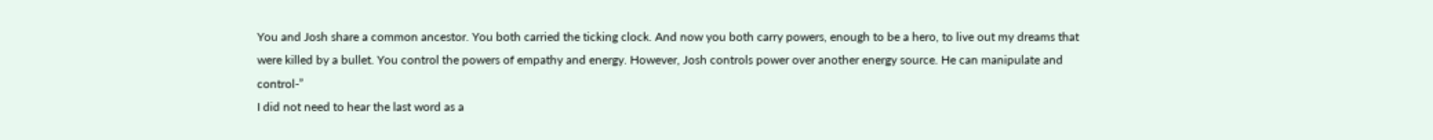You and Josh share a common ancestor. You both carried the ticking clock. And now you both carry powers, enough to be a hero, to live out my dreams that were killed by a bullet. You control the powers of empathy and energy. However, Josh controls power over another energy source. He can manipulate and control-”
I did not need to hear the last word as a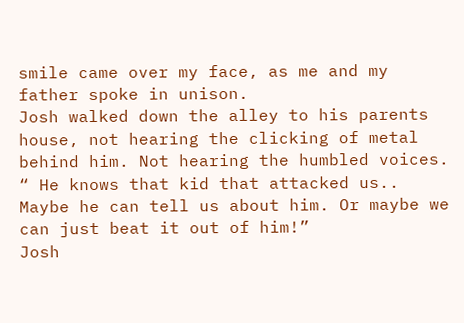smile came over my face, as me and my father spoke in unison.
Josh walked down the alley to his parents house, not hearing the clicking of metal behind him. Not hearing the humbled voices.
“ He knows that kid that attacked us.. Maybe he can tell us about him. Or maybe we can just beat it out of him!”
Josh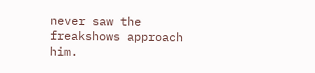never saw the freakshows approach him.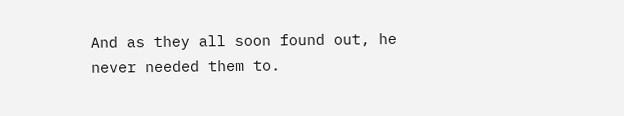And as they all soon found out, he never needed them to.